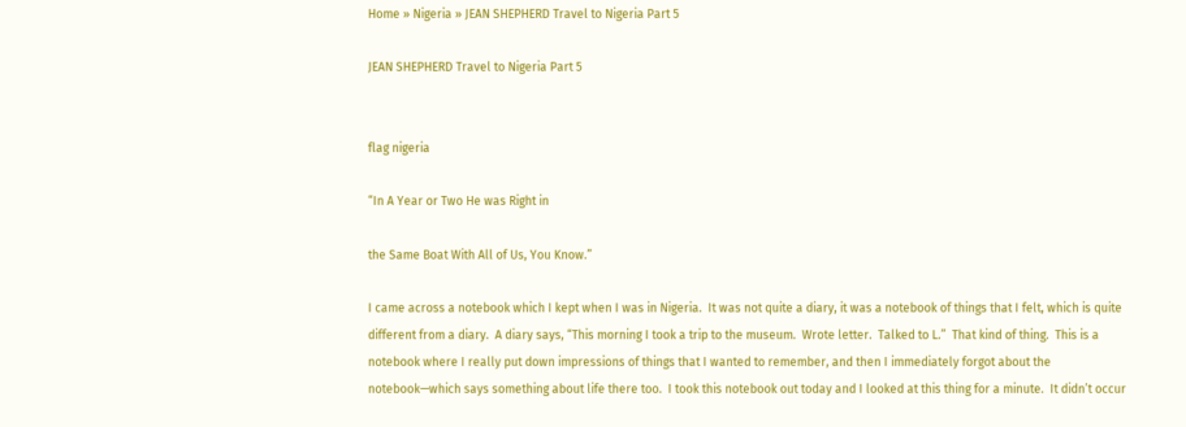Home » Nigeria » JEAN SHEPHERD Travel to Nigeria Part 5

JEAN SHEPHERD Travel to Nigeria Part 5


flag nigeria

“In A Year or Two He was Right in

the Same Boat With All of Us, You Know.”

I came across a notebook which I kept when I was in Nigeria.  It was not quite a diary, it was a notebook of things that I felt, which is quite different from a diary.  A diary says, “This morning I took a trip to the museum.  Wrote letter.  Talked to L.”  That kind of thing.  This is a notebook where I really put down impressions of things that I wanted to remember, and then I immediately forgot about the notebook—which says something about life there too.  I took this notebook out today and I looked at this thing for a minute.  It didn’t occur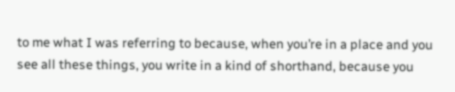to me what I was referring to because, when you’re in a place and you see all these things, you write in a kind of shorthand, because you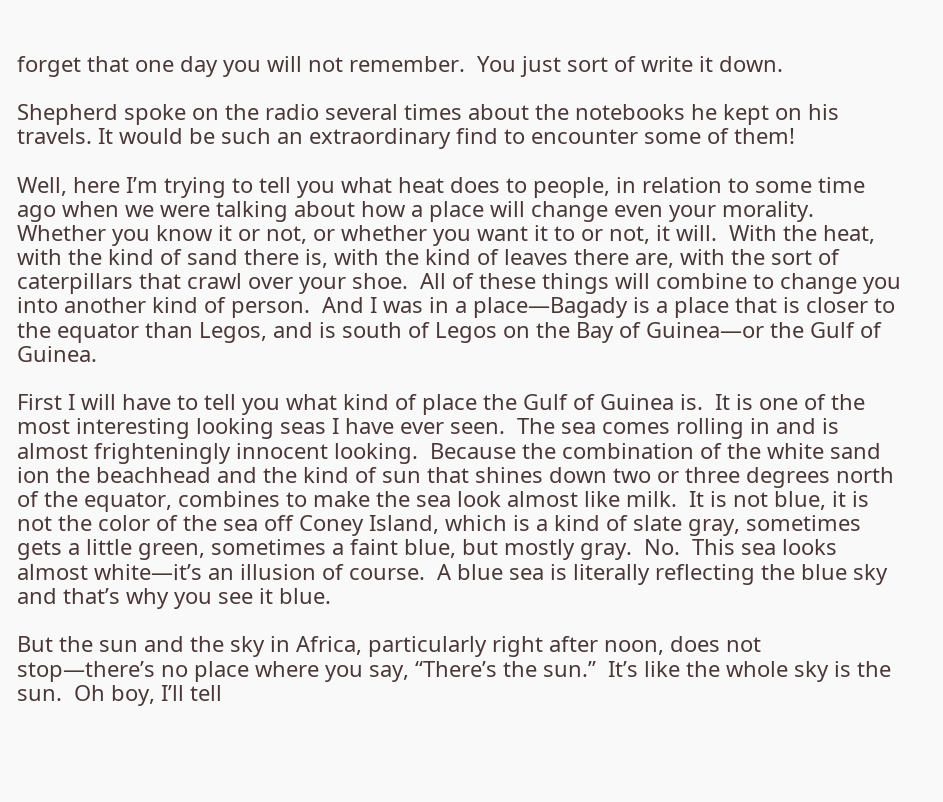forget that one day you will not remember.  You just sort of write it down.

Shepherd spoke on the radio several times about the notebooks he kept on his travels. It would be such an extraordinary find to encounter some of them!

Well, here I’m trying to tell you what heat does to people, in relation to some time ago when we were talking about how a place will change even your morality.  Whether you know it or not, or whether you want it to or not, it will.  With the heat, with the kind of sand there is, with the kind of leaves there are, with the sort of caterpillars that crawl over your shoe.  All of these things will combine to change you into another kind of person.  And I was in a place—Bagady is a place that is closer to the equator than Legos, and is south of Legos on the Bay of Guinea—or the Gulf of Guinea.

First I will have to tell you what kind of place the Gulf of Guinea is.  It is one of the most interesting looking seas I have ever seen.  The sea comes rolling in and is almost frighteningly innocent looking.  Because the combination of the white sand ion the beachhead and the kind of sun that shines down two or three degrees north of the equator, combines to make the sea look almost like milk.  It is not blue, it is not the color of the sea off Coney Island, which is a kind of slate gray, sometimes gets a little green, sometimes a faint blue, but mostly gray.  No.  This sea looks almost white—it’s an illusion of course.  A blue sea is literally reflecting the blue sky and that’s why you see it blue.

But the sun and the sky in Africa, particularly right after noon, does not stop—there’s no place where you say, “There’s the sun.”  It’s like the whole sky is the sun.  Oh boy, I’ll tell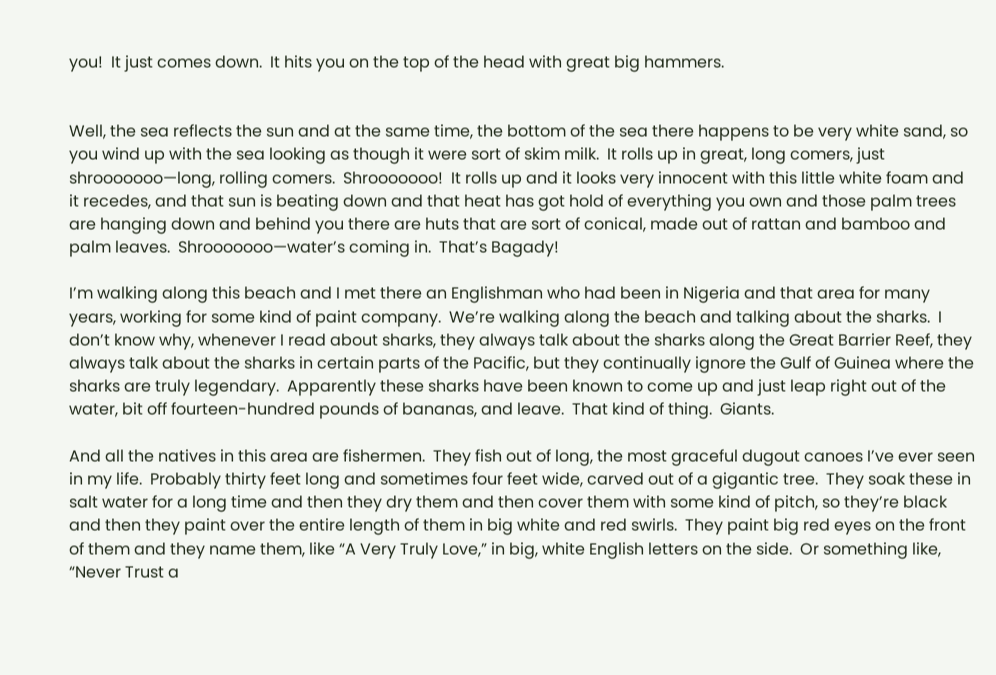you!  It just comes down.  It hits you on the top of the head with great big hammers.


Well, the sea reflects the sun and at the same time, the bottom of the sea there happens to be very white sand, so you wind up with the sea looking as though it were sort of skim milk.  It rolls up in great, long comers, just shrooooooo—long, rolling comers.  Shrooooooo!  It rolls up and it looks very innocent with this little white foam and it recedes, and that sun is beating down and that heat has got hold of everything you own and those palm trees are hanging down and behind you there are huts that are sort of conical, made out of rattan and bamboo and palm leaves.  Shrooooooo—water’s coming in.  That’s Bagady!

I’m walking along this beach and I met there an Englishman who had been in Nigeria and that area for many years, working for some kind of paint company.  We’re walking along the beach and talking about the sharks.  I don’t know why, whenever I read about sharks, they always talk about the sharks along the Great Barrier Reef, they always talk about the sharks in certain parts of the Pacific, but they continually ignore the Gulf of Guinea where the sharks are truly legendary.  Apparently these sharks have been known to come up and just leap right out of the water, bit off fourteen-hundred pounds of bananas, and leave.  That kind of thing.  Giants.

And all the natives in this area are fishermen.  They fish out of long, the most graceful dugout canoes I’ve ever seen in my life.  Probably thirty feet long and sometimes four feet wide, carved out of a gigantic tree.  They soak these in salt water for a long time and then they dry them and then cover them with some kind of pitch, so they’re black and then they paint over the entire length of them in big white and red swirls.  They paint big red eyes on the front of them and they name them, like “A Very Truly Love,” in big, white English letters on the side.  Or something like, “Never Trust a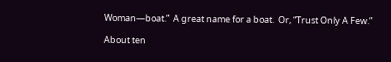Woman—boat.”  A great name for a boat.  Or, “Trust Only A Few.”

About ten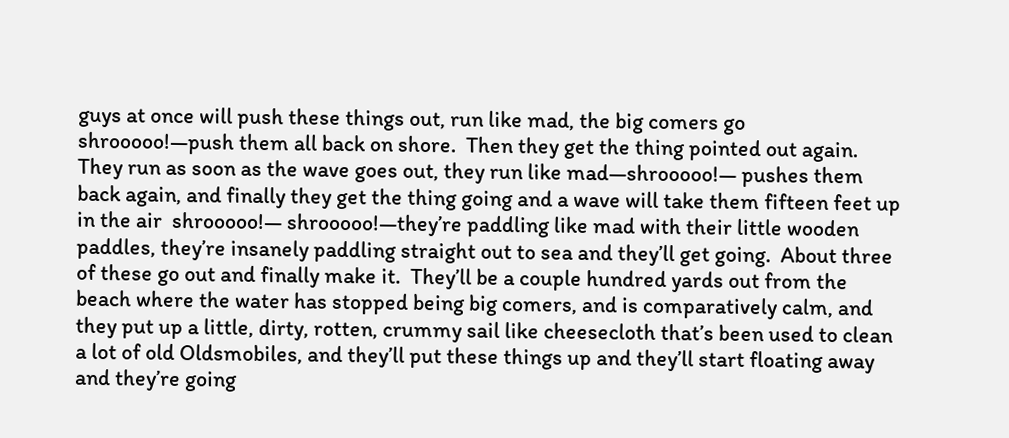guys at once will push these things out, run like mad, the big comers go shrooooo!—push them all back on shore.  Then they get the thing pointed out again.  They run as soon as the wave goes out, they run like mad—shrooooo!— pushes them back again, and finally they get the thing going and a wave will take them fifteen feet up in the air  shrooooo!— shrooooo!—they’re paddling like mad with their little wooden paddles, they’re insanely paddling straight out to sea and they’ll get going.  About three of these go out and finally make it.  They’ll be a couple hundred yards out from the beach where the water has stopped being big comers, and is comparatively calm, and they put up a little, dirty, rotten, crummy sail like cheesecloth that’s been used to clean a lot of old Oldsmobiles, and they’ll put these things up and they’ll start floating away and they’re going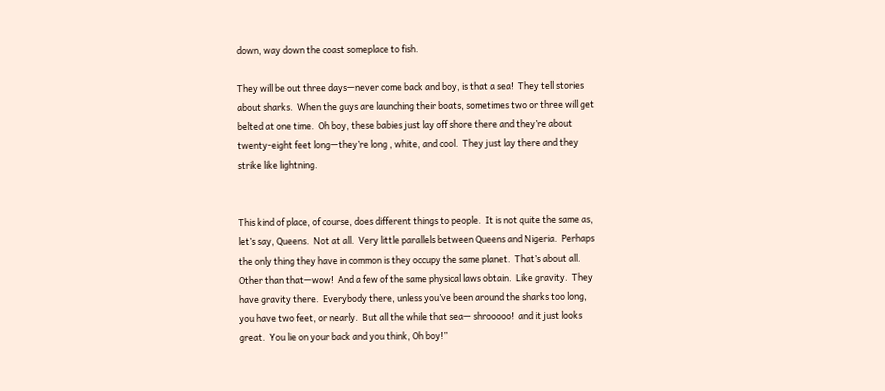down, way down the coast someplace to fish.

They will be out three days—never come back and boy, is that a sea!  They tell stories about sharks.  When the guys are launching their boats, sometimes two or three will get belted at one time.  Oh boy, these babies just lay off shore there and they’re about twenty-eight feet long—they’re long , white, and cool.  They just lay there and they strike like lightning.


This kind of place, of course, does different things to people.  It is not quite the same as, let’s say, Queens.  Not at all.  Very little parallels between Queens and Nigeria.  Perhaps the only thing they have in common is they occupy the same planet.  That’s about all.  Other than that—wow!  And a few of the same physical laws obtain.  Like gravity.  They have gravity there.  Everybody there, unless you’ve been around the sharks too long, you have two feet, or nearly.  But all the while that sea— shrooooo!  and it just looks great.  You lie on your back and you think, Oh boy!”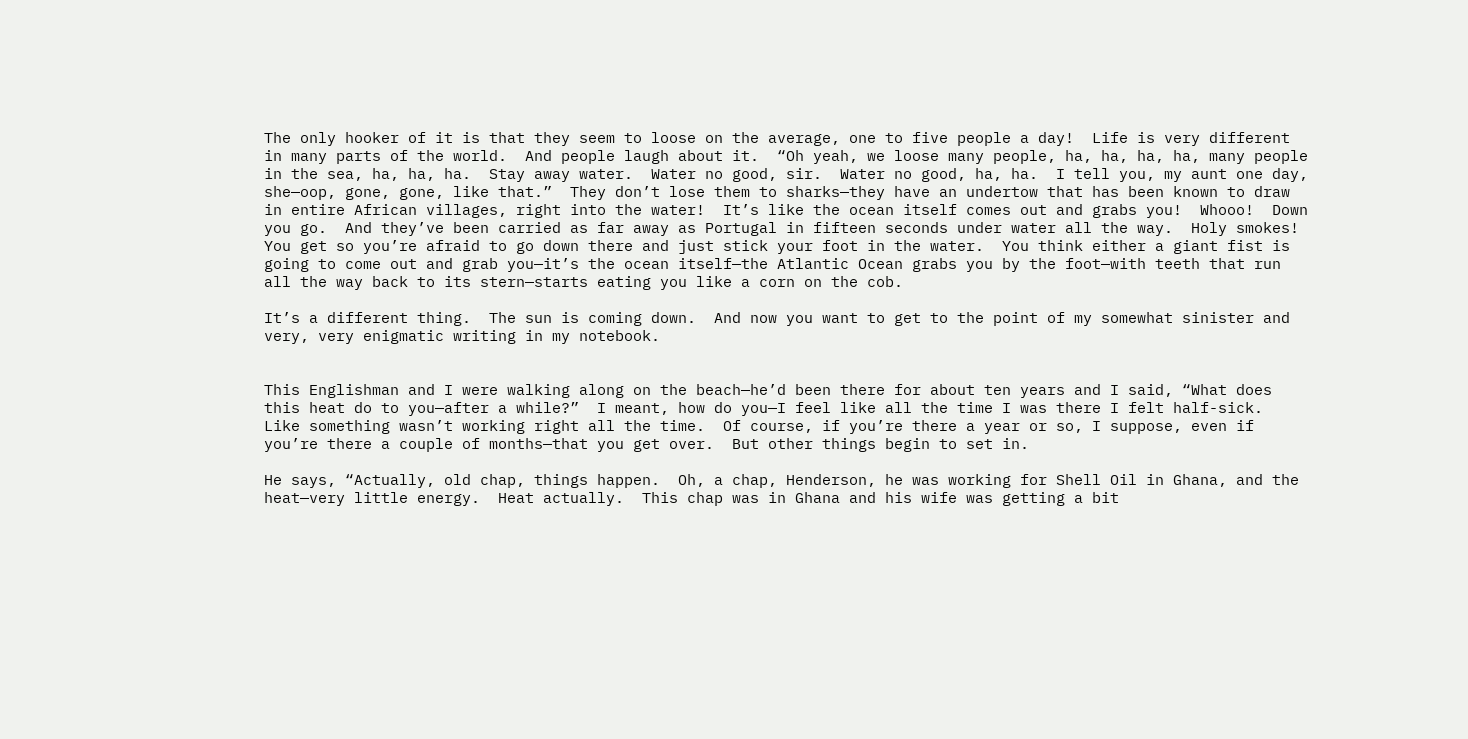The only hooker of it is that they seem to loose on the average, one to five people a day!  Life is very different in many parts of the world.  And people laugh about it.  “Oh yeah, we loose many people, ha, ha, ha, ha, many people in the sea, ha, ha, ha.  Stay away water.  Water no good, sir.  Water no good, ha, ha.  I tell you, my aunt one day, she—oop, gone, gone, like that.”  They don’t lose them to sharks—they have an undertow that has been known to draw in entire African villages, right into the water!  It’s like the ocean itself comes out and grabs you!  Whooo!  Down you go.  And they’ve been carried as far away as Portugal in fifteen seconds under water all the way.  Holy smokes!  You get so you’re afraid to go down there and just stick your foot in the water.  You think either a giant fist is going to come out and grab you—it’s the ocean itself—the Atlantic Ocean grabs you by the foot—with teeth that run all the way back to its stern—starts eating you like a corn on the cob.

It’s a different thing.  The sun is coming down.  And now you want to get to the point of my somewhat sinister and very, very enigmatic writing in my notebook.


This Englishman and I were walking along on the beach—he’d been there for about ten years and I said, “What does this heat do to you—after a while?”  I meant, how do you—I feel like all the time I was there I felt half-sick.  Like something wasn’t working right all the time.  Of course, if you’re there a year or so, I suppose, even if you’re there a couple of months—that you get over.  But other things begin to set in.

He says, “Actually, old chap, things happen.  Oh, a chap, Henderson, he was working for Shell Oil in Ghana, and the heat—very little energy.  Heat actually.  This chap was in Ghana and his wife was getting a bit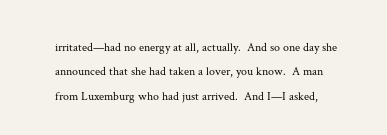irritated—had no energy at all, actually.  And so one day she announced that she had taken a lover, you know.  A man from Luxemburg who had just arrived.  And I—I asked,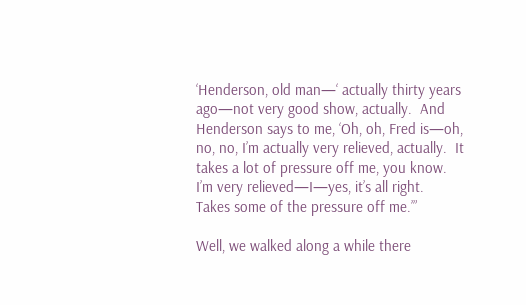‘Henderson, old man—‘ actually thirty years ago—not very good show, actually.  And Henderson says to me, ‘Oh, oh, Fred is—oh, no, no, I’m actually very relieved, actually.  It takes a lot of pressure off me, you know.  I’m very relieved—I—yes, it’s all right.  Takes some of the pressure off me.’”

Well, we walked along a while there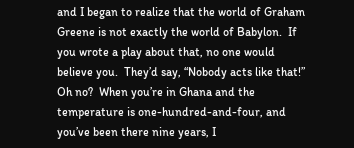and I began to realize that the world of Graham Greene is not exactly the world of Babylon.  If you wrote a play about that, no one would believe you.  They’d say, “Nobody acts like that!”  Oh no?  When you’re in Ghana and the temperature is one-hundred-and-four, and you’ve been there nine years, I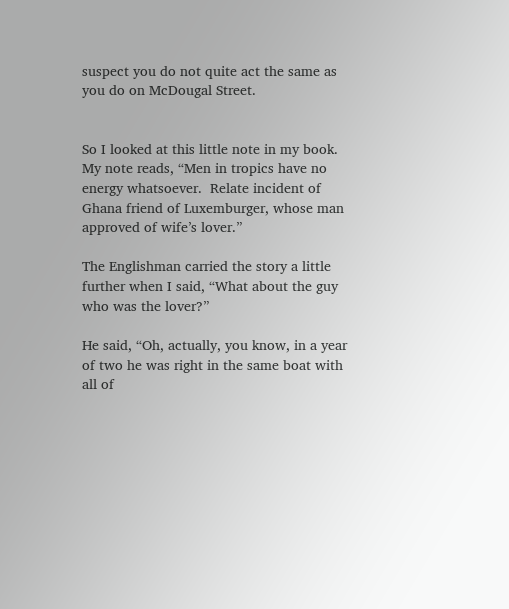suspect you do not quite act the same as you do on McDougal Street.


So I looked at this little note in my book.  My note reads, “Men in tropics have no energy whatsoever.  Relate incident of Ghana friend of Luxemburger, whose man approved of wife’s lover.”

The Englishman carried the story a little further when I said, “What about the guy who was the lover?”

He said, “Oh, actually, you know, in a year of two he was right in the same boat with all of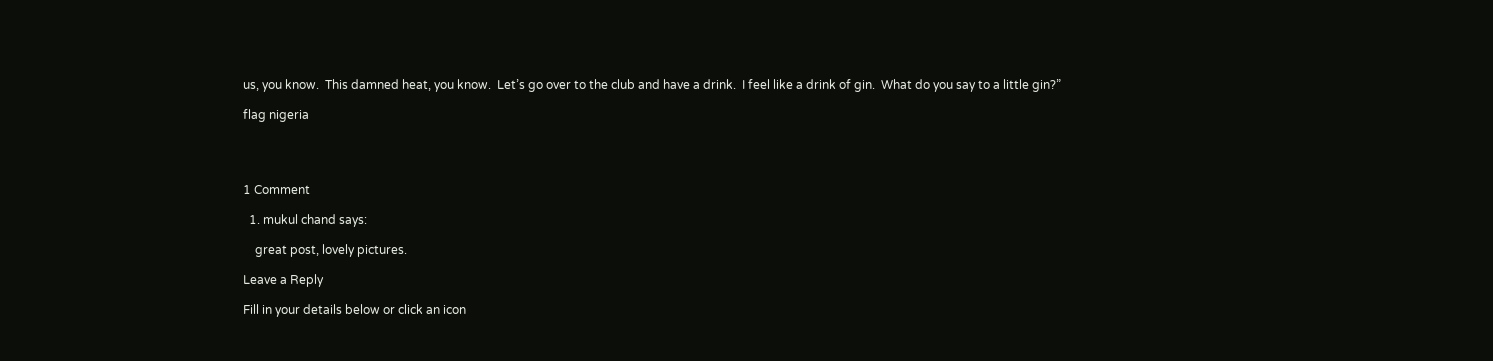us, you know.  This damned heat, you know.  Let’s go over to the club and have a drink.  I feel like a drink of gin.  What do you say to a little gin?”

flag nigeria




1 Comment

  1. mukul chand says:

    great post, lovely pictures.

Leave a Reply

Fill in your details below or click an icon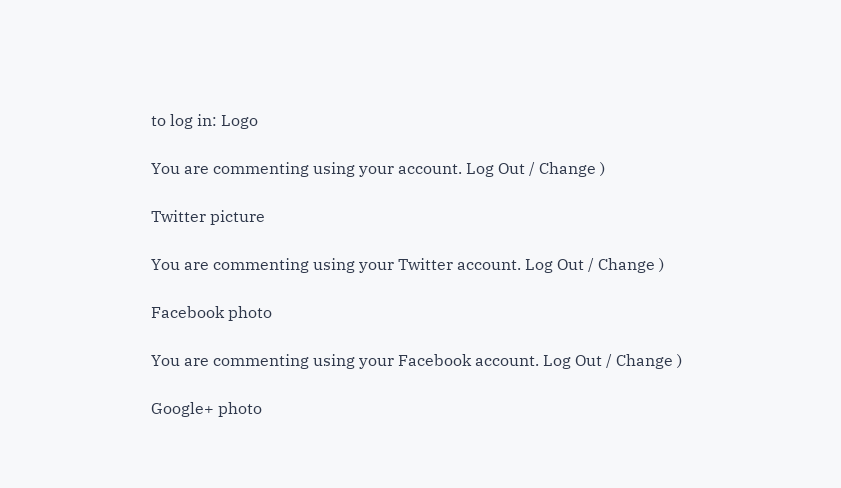to log in: Logo

You are commenting using your account. Log Out / Change )

Twitter picture

You are commenting using your Twitter account. Log Out / Change )

Facebook photo

You are commenting using your Facebook account. Log Out / Change )

Google+ photo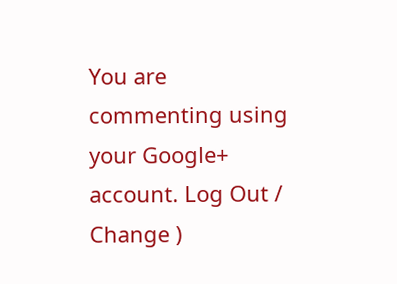You are commenting using your Google+ account. Log Out / Change )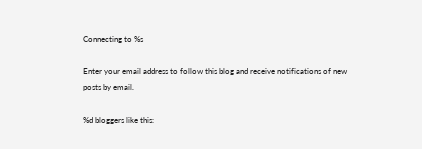Connecting to %s

Enter your email address to follow this blog and receive notifications of new posts by email.

%d bloggers like this: